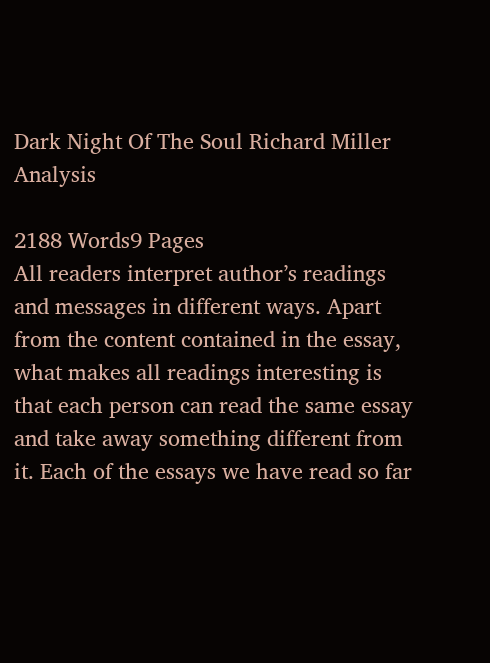Dark Night Of The Soul Richard Miller Analysis

2188 Words9 Pages
All readers interpret author’s readings and messages in different ways. Apart from the content contained in the essay, what makes all readings interesting is that each person can read the same essay and take away something different from it. Each of the essays we have read so far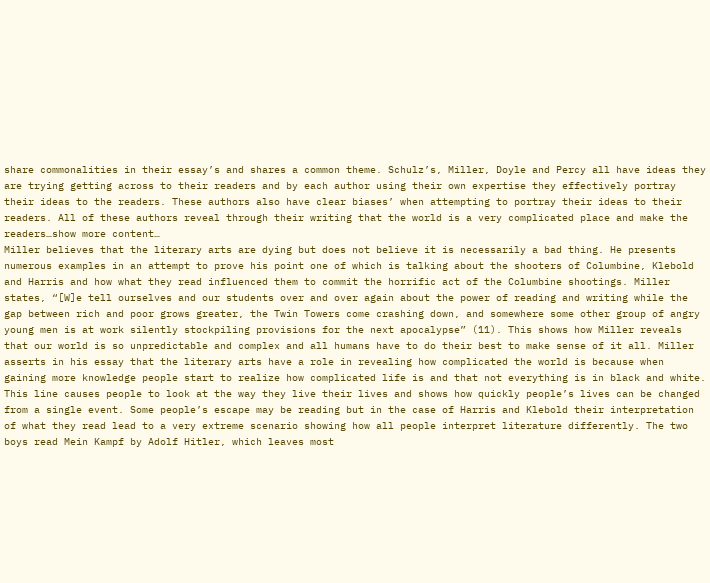share commonalities in their essay’s and shares a common theme. Schulz’s, Miller, Doyle and Percy all have ideas they are trying getting across to their readers and by each author using their own expertise they effectively portray their ideas to the readers. These authors also have clear biases’ when attempting to portray their ideas to their readers. All of these authors reveal through their writing that the world is a very complicated place and make the readers…show more content…
Miller believes that the literary arts are dying but does not believe it is necessarily a bad thing. He presents numerous examples in an attempt to prove his point one of which is talking about the shooters of Columbine, Klebold and Harris and how what they read influenced them to commit the horrific act of the Columbine shootings. Miller states, “[W]e tell ourselves and our students over and over again about the power of reading and writing while the gap between rich and poor grows greater, the Twin Towers come crashing down, and somewhere some other group of angry young men is at work silently stockpiling provisions for the next apocalypse” (11). This shows how Miller reveals that our world is so unpredictable and complex and all humans have to do their best to make sense of it all. Miller asserts in his essay that the literary arts have a role in revealing how complicated the world is because when gaining more knowledge people start to realize how complicated life is and that not everything is in black and white. This line causes people to look at the way they live their lives and shows how quickly people’s lives can be changed from a single event. Some people’s escape may be reading but in the case of Harris and Klebold their interpretation of what they read lead to a very extreme scenario showing how all people interpret literature differently. The two boys read Mein Kampf by Adolf Hitler, which leaves most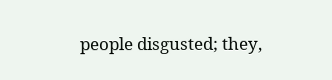people disgusted; they,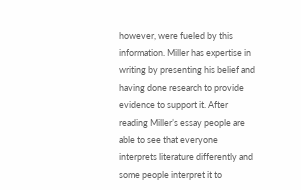however, were fueled by this information. Miller has expertise in writing by presenting his belief and having done research to provide evidence to support it. After reading Miller’s essay people are able to see that everyone interprets literature differently and some people interpret it to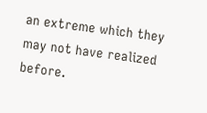an extreme which they may not have realized before.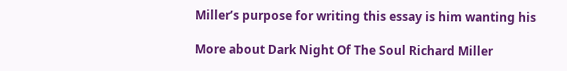Miller’s purpose for writing this essay is him wanting his

More about Dark Night Of The Soul Richard Miller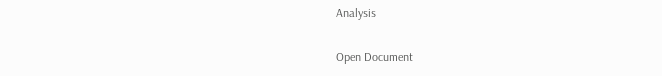Analysis

Open Document